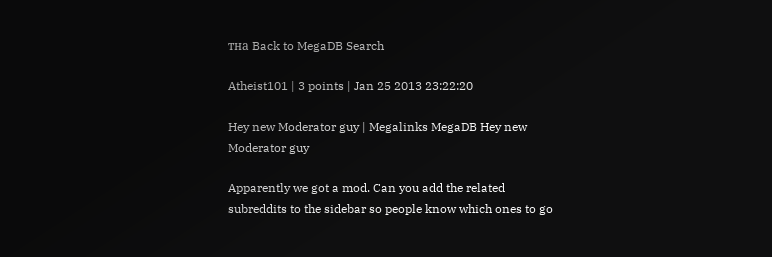тна Back to MegaDB Search

Atheist101 | 3 points | Jan 25 2013 23:22:20

Hey new Moderator guy | Megalinks MegaDB Hey new Moderator guy

Apparently we got a mod. Can you add the related subreddits to the sidebar so people know which ones to go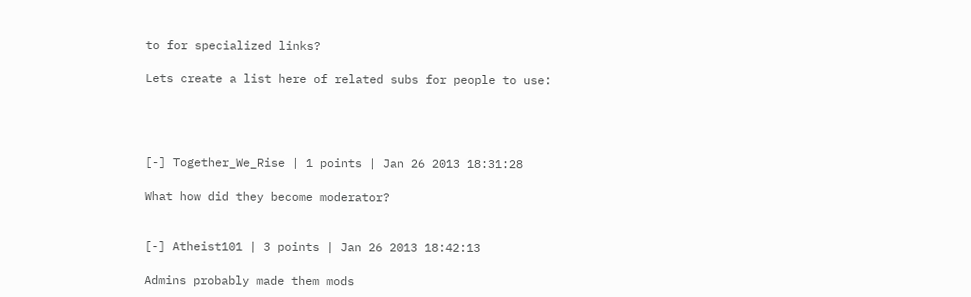to for specialized links?

Lets create a list here of related subs for people to use:




[-] Together_We_Rise | 1 points | Jan 26 2013 18:31:28

What how did they become moderator?


[-] Atheist101 | 3 points | Jan 26 2013 18:42:13

Admins probably made them mods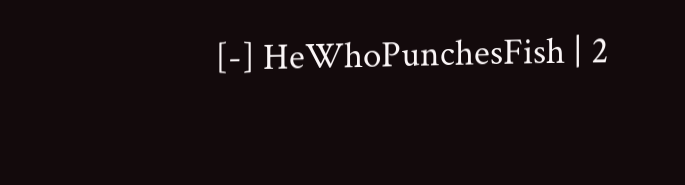[-] HeWhoPunchesFish | 2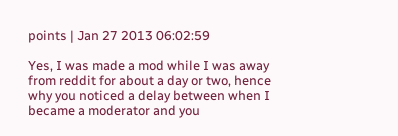points | Jan 27 2013 06:02:59

Yes, I was made a mod while I was away from reddit for about a day or two, hence why you noticed a delay between when I became a moderator and you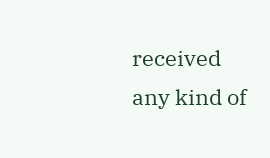received any kind of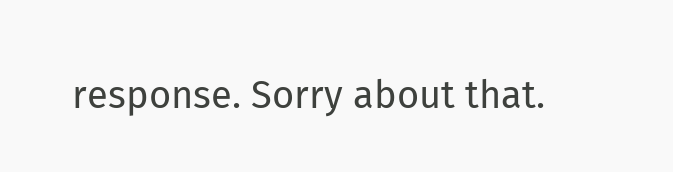response. Sorry about that.